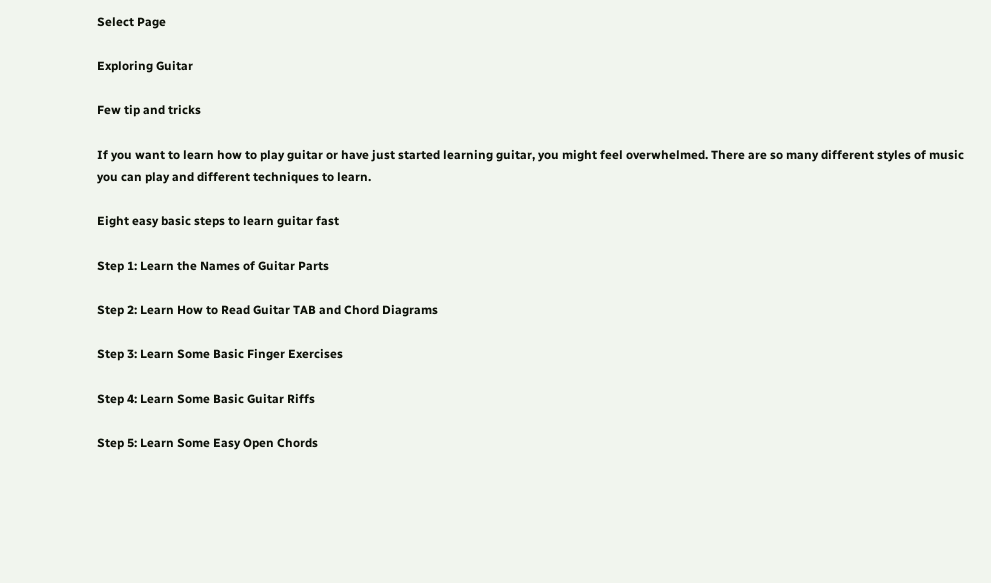Select Page

Exploring Guitar

Few tip and tricks

If you want to learn how to play guitar or have just started learning guitar, you might feel overwhelmed. There are so many different styles of music you can play and different techniques to learn.

Eight easy basic steps to learn guitar fast

Step 1: Learn the Names of Guitar Parts

Step 2: Learn How to Read Guitar TAB and Chord Diagrams

Step 3: Learn Some Basic Finger Exercises

Step 4: Learn Some Basic Guitar Riffs

Step 5: Learn Some Easy Open Chords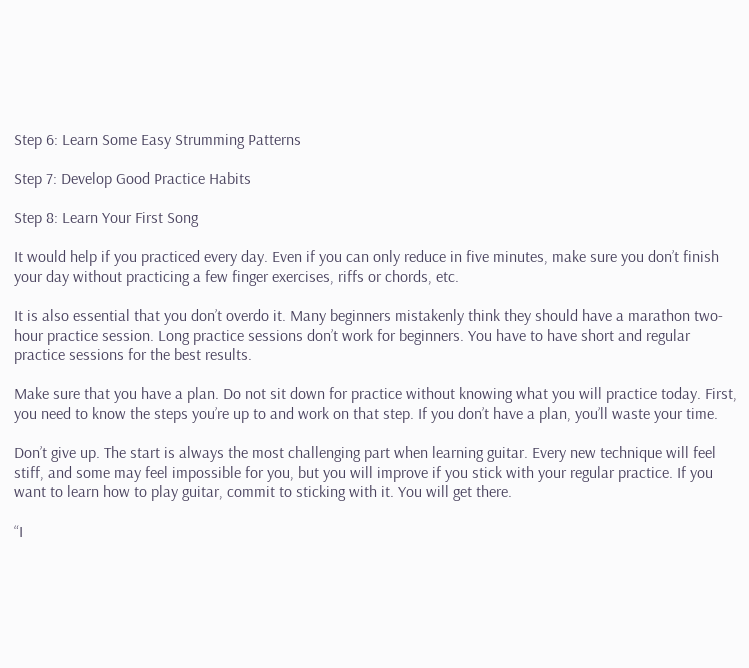Step 6: Learn Some Easy Strumming Patterns

Step 7: Develop Good Practice Habits

Step 8: Learn Your First Song

It would help if you practiced every day. Even if you can only reduce in five minutes, make sure you don’t finish your day without practicing a few finger exercises, riffs or chords, etc.

It is also essential that you don’t overdo it. Many beginners mistakenly think they should have a marathon two-hour practice session. Long practice sessions don’t work for beginners. You have to have short and regular practice sessions for the best results.

Make sure that you have a plan. Do not sit down for practice without knowing what you will practice today. First, you need to know the steps you’re up to and work on that step. If you don’t have a plan, you’ll waste your time.

Don’t give up. The start is always the most challenging part when learning guitar. Every new technique will feel stiff, and some may feel impossible for you, but you will improve if you stick with your regular practice. If you want to learn how to play guitar, commit to sticking with it. You will get there.

“I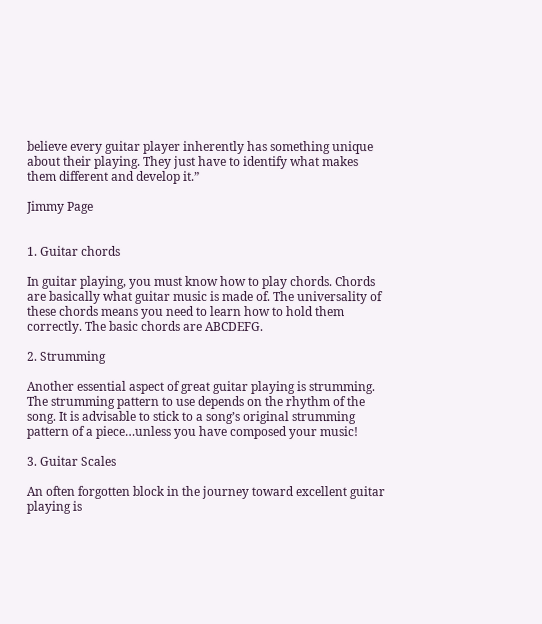believe every guitar player inherently has something unique about their playing. They just have to identify what makes them different and develop it.”

Jimmy Page


1. Guitar chords

In guitar playing, you must know how to play chords. Chords are basically what guitar music is made of. The universality of these chords means you need to learn how to hold them correctly. The basic chords are ABCDEFG.

2. Strumming

Another essential aspect of great guitar playing is strumming. The strumming pattern to use depends on the rhythm of the song. It is advisable to stick to a song’s original strumming pattern of a piece…unless you have composed your music!

3. Guitar Scales

An often forgotten block in the journey toward excellent guitar playing is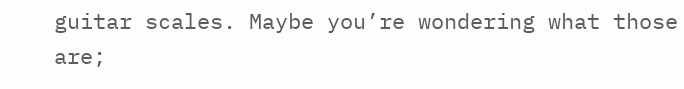guitar scales. Maybe you’re wondering what those are;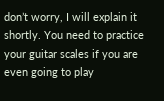don’t worry, I will explain it shortly. You need to practice your guitar scales if you are even going to play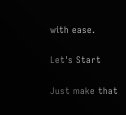with ease.

Let's Start

Just make that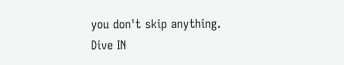you don't skip anything.
Dive IN